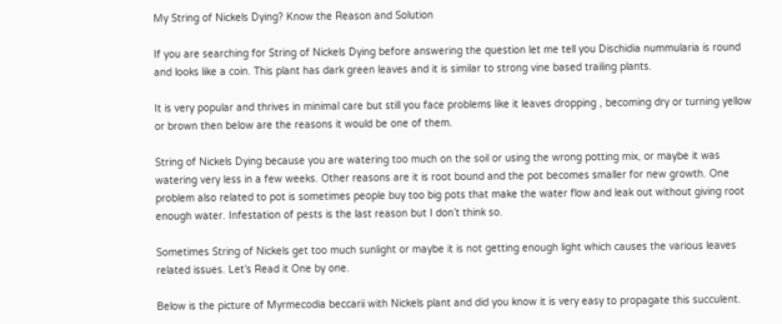My String of Nickels Dying? Know the Reason and Solution

If you are searching for String of Nickels Dying before answering the question let me tell you Dischidia nummularia is round and looks like a coin. This plant has dark green leaves and it is similar to strong vine based trailing plants.

It is very popular and thrives in minimal care but still you face problems like it leaves dropping , becoming dry or turning yellow or brown then below are the reasons it would be one of them.

String of Nickels Dying because you are watering too much on the soil or using the wrong potting mix, or maybe it was watering very less in a few weeks. Other reasons are it is root bound and the pot becomes smaller for new growth. One problem also related to pot is sometimes people buy too big pots that make the water flow and leak out without giving root enough water. Infestation of pests is the last reason but I don’t think so.

Sometimes String of Nickels get too much sunlight or maybe it is not getting enough light which causes the various leaves related issues. Let’s Read it One by one.

Below is the picture of Myrmecodia beccarii with Nickels plant and did you know it is very easy to propagate this succulent.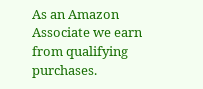As an Amazon Associate we earn from qualifying purchases.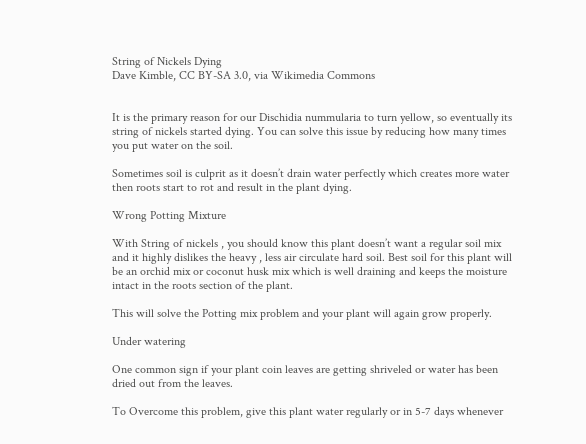String of Nickels Dying
Dave Kimble, CC BY-SA 3.0, via Wikimedia Commons


It is the primary reason for our Dischidia nummularia to turn yellow, so eventually its string of nickels started dying. You can solve this issue by reducing how many times you put water on the soil.

Sometimes soil is culprit as it doesn’t drain water perfectly which creates more water then roots start to rot and result in the plant dying.

Wrong Potting Mixture

With String of nickels , you should know this plant doesn’t want a regular soil mix and it highly dislikes the heavy , less air circulate hard soil. Best soil for this plant will be an orchid mix or coconut husk mix which is well draining and keeps the moisture intact in the roots section of the plant.

This will solve the Potting mix problem and your plant will again grow properly.

Under watering

One common sign if your plant coin leaves are getting shriveled or water has been dried out from the leaves.

To Overcome this problem, give this plant water regularly or in 5-7 days whenever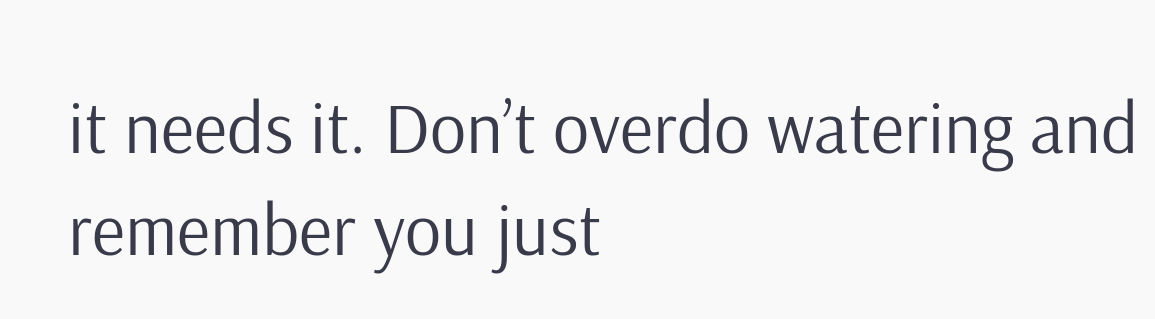it needs it. Don’t overdo watering and remember you just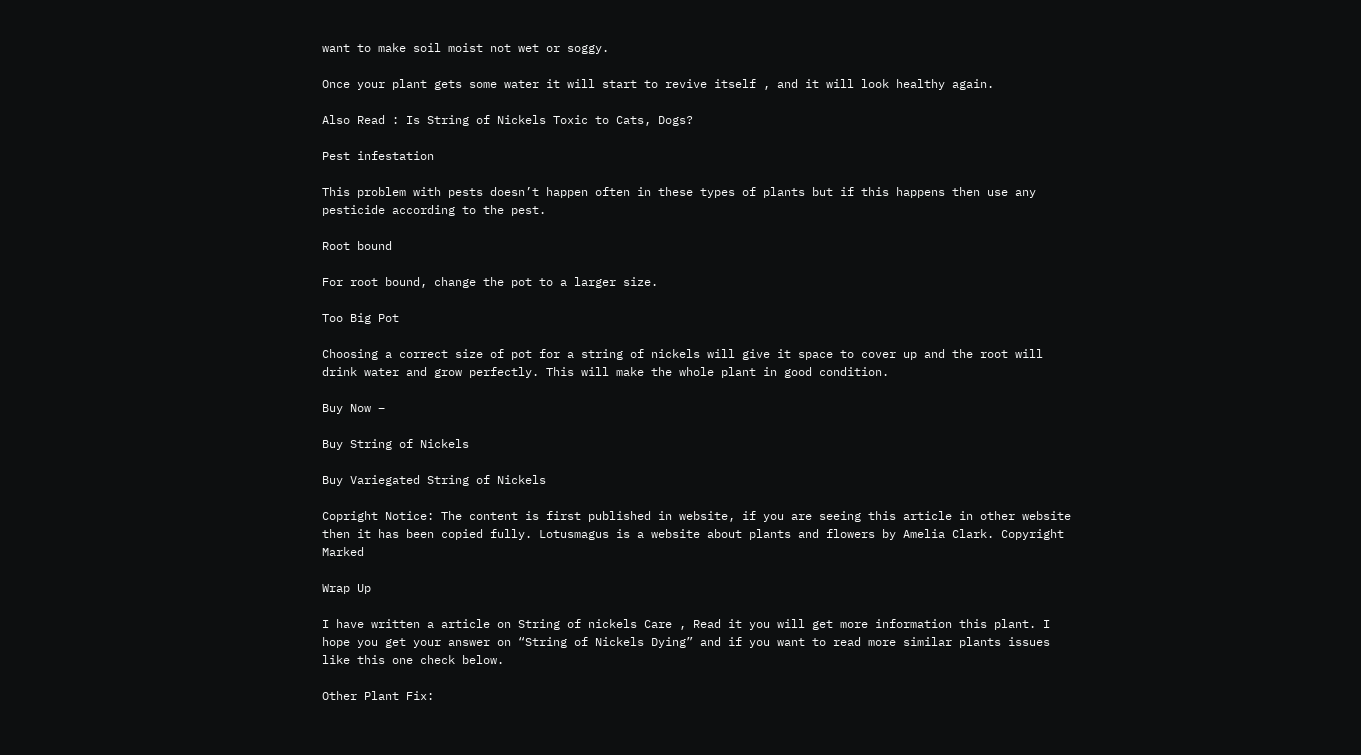want to make soil moist not wet or soggy.

Once your plant gets some water it will start to revive itself , and it will look healthy again.

Also Read : Is String of Nickels Toxic to Cats, Dogs?

Pest infestation

This problem with pests doesn’t happen often in these types of plants but if this happens then use any pesticide according to the pest.

Root bound

For root bound, change the pot to a larger size.

Too Big Pot

Choosing a correct size of pot for a string of nickels will give it space to cover up and the root will drink water and grow perfectly. This will make the whole plant in good condition.

Buy Now –

Buy String of Nickels

Buy Variegated String of Nickels

Copright Notice: The content is first published in website, if you are seeing this article in other website then it has been copied fully. Lotusmagus is a website about plants and flowers by Amelia Clark. Copyright Marked

Wrap Up

I have written a article on String of nickels Care , Read it you will get more information this plant. I hope you get your answer on “String of Nickels Dying” and if you want to read more similar plants issues like this one check below.

Other Plant Fix: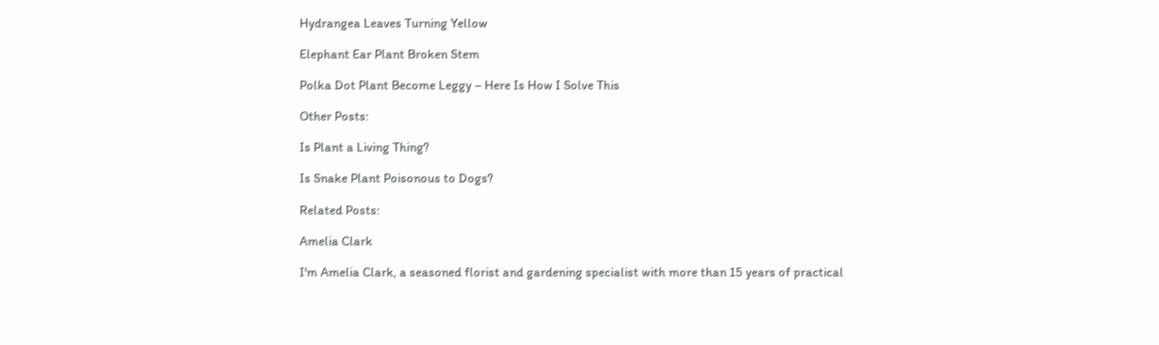Hydrangea Leaves Turning Yellow

Elephant Ear Plant Broken Stem

Polka Dot Plant Become Leggy – Here Is How I Solve This

Other Posts:

Is Plant a Living Thing?

Is Snake Plant Poisonous to Dogs?

Related Posts:

Amelia Clark

I'm Amelia Clark, a seasoned florist and gardening specialist with more than 15 years of practical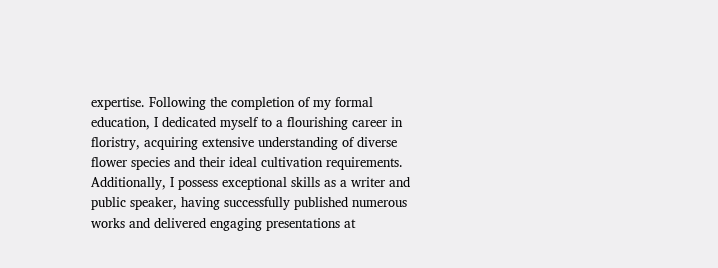expertise. Following the completion of my formal education, I dedicated myself to a flourishing career in floristry, acquiring extensive understanding of diverse flower species and their ideal cultivation requirements. Additionally, I possess exceptional skills as a writer and public speaker, having successfully published numerous works and delivered engaging presentations at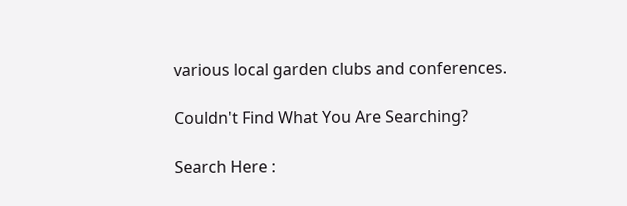various local garden clubs and conferences.

Couldn't Find What You Are Searching?

Search Here :